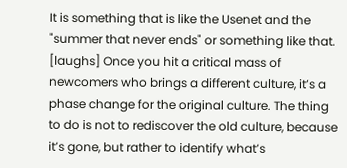It is something that is like the Usenet and the "summer that never ends" or something like that. [laughs] Once you hit a critical mass of newcomers who brings a different culture, it’s a phase change for the original culture. The thing to do is not to rediscover the old culture, because it’s gone, but rather to identify what’s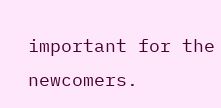important for the newcomers.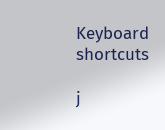Keyboard shortcuts

j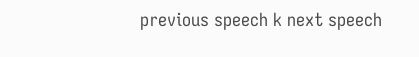previous speech k next speech